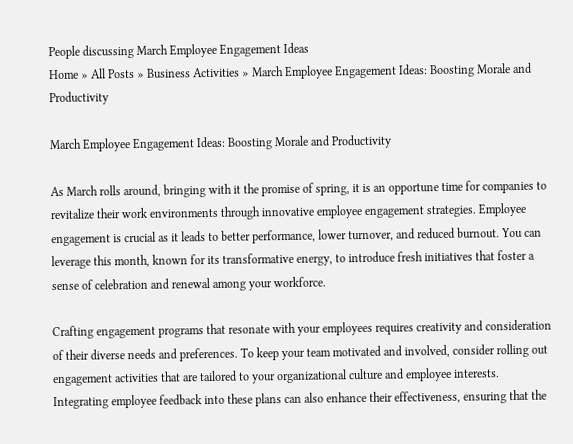People discussing March Employee Engagement Ideas
Home » All Posts » Business Activities » March Employee Engagement Ideas: Boosting Morale and Productivity

March Employee Engagement Ideas: Boosting Morale and Productivity

As March rolls around, bringing with it the promise of spring, it is an opportune time for companies to revitalize their work environments through innovative employee engagement strategies. Employee engagement is crucial as it leads to better performance, lower turnover, and reduced burnout. You can leverage this month, known for its transformative energy, to introduce fresh initiatives that foster a sense of celebration and renewal among your workforce.

Crafting engagement programs that resonate with your employees requires creativity and consideration of their diverse needs and preferences. To keep your team motivated and involved, consider rolling out engagement activities that are tailored to your organizational culture and employee interests. Integrating employee feedback into these plans can also enhance their effectiveness, ensuring that the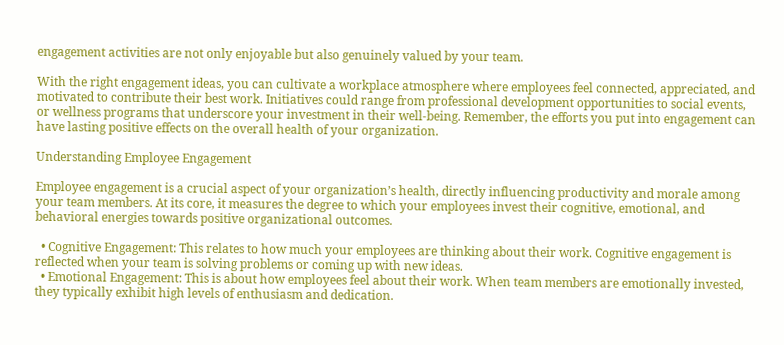engagement activities are not only enjoyable but also genuinely valued by your team.

With the right engagement ideas, you can cultivate a workplace atmosphere where employees feel connected, appreciated, and motivated to contribute their best work. Initiatives could range from professional development opportunities to social events, or wellness programs that underscore your investment in their well-being. Remember, the efforts you put into engagement can have lasting positive effects on the overall health of your organization.

Understanding Employee Engagement

Employee engagement is a crucial aspect of your organization’s health, directly influencing productivity and morale among your team members. At its core, it measures the degree to which your employees invest their cognitive, emotional, and behavioral energies towards positive organizational outcomes.

  • Cognitive Engagement: This relates to how much your employees are thinking about their work. Cognitive engagement is reflected when your team is solving problems or coming up with new ideas.
  • Emotional Engagement: This is about how employees feel about their work. When team members are emotionally invested, they typically exhibit high levels of enthusiasm and dedication.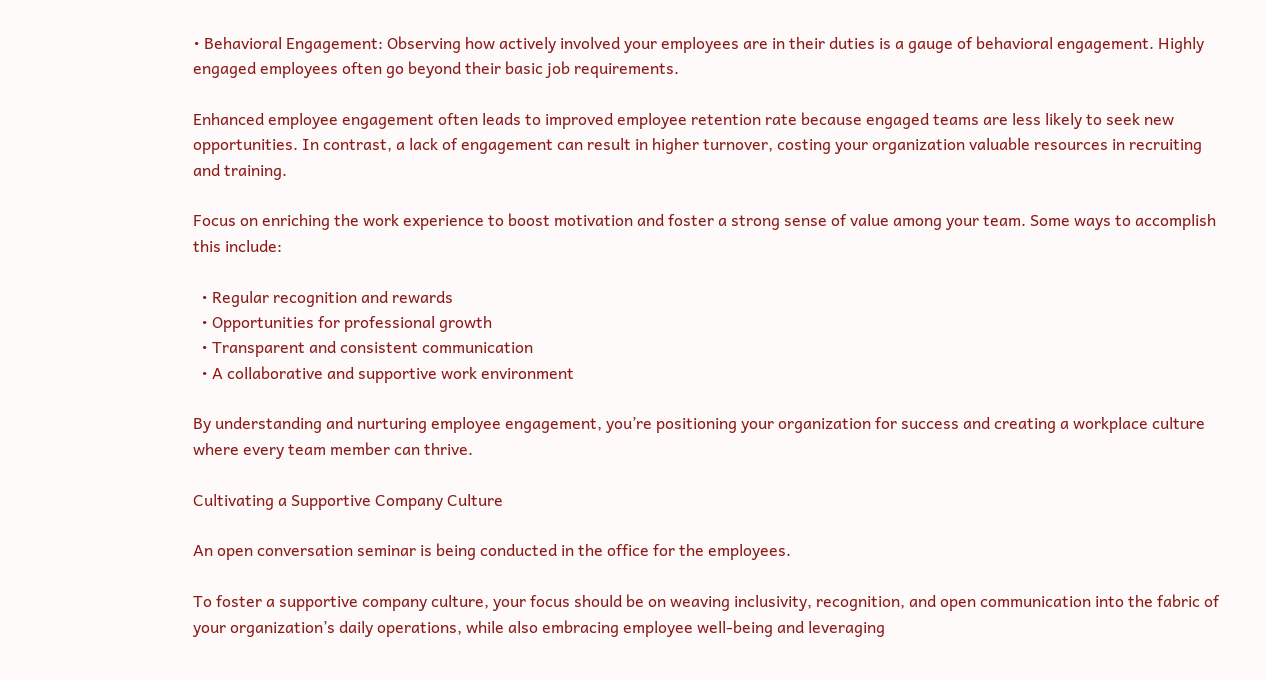• Behavioral Engagement: Observing how actively involved your employees are in their duties is a gauge of behavioral engagement. Highly engaged employees often go beyond their basic job requirements.

Enhanced employee engagement often leads to improved employee retention rate because engaged teams are less likely to seek new opportunities. In contrast, a lack of engagement can result in higher turnover, costing your organization valuable resources in recruiting and training.

Focus on enriching the work experience to boost motivation and foster a strong sense of value among your team. Some ways to accomplish this include:

  • Regular recognition and rewards
  • Opportunities for professional growth
  • Transparent and consistent communication
  • A collaborative and supportive work environment

By understanding and nurturing employee engagement, you’re positioning your organization for success and creating a workplace culture where every team member can thrive.

Cultivating a Supportive Company Culture

An open conversation seminar is being conducted in the office for the employees.

To foster a supportive company culture, your focus should be on weaving inclusivity, recognition, and open communication into the fabric of your organization’s daily operations, while also embracing employee well-being and leveraging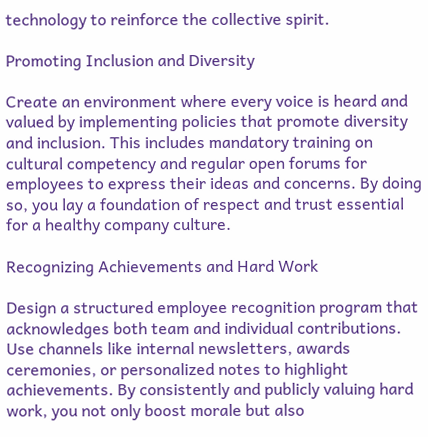technology to reinforce the collective spirit.

Promoting Inclusion and Diversity

Create an environment where every voice is heard and valued by implementing policies that promote diversity and inclusion. This includes mandatory training on cultural competency and regular open forums for employees to express their ideas and concerns. By doing so, you lay a foundation of respect and trust essential for a healthy company culture.

Recognizing Achievements and Hard Work

Design a structured employee recognition program that acknowledges both team and individual contributions. Use channels like internal newsletters, awards ceremonies, or personalized notes to highlight achievements. By consistently and publicly valuing hard work, you not only boost morale but also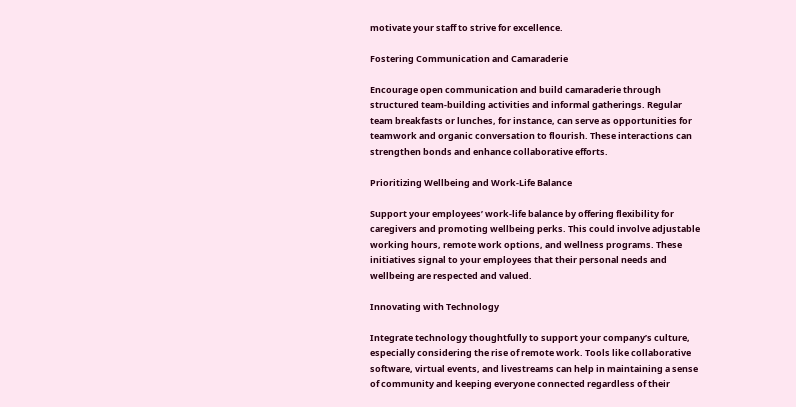motivate your staff to strive for excellence.

Fostering Communication and Camaraderie

Encourage open communication and build camaraderie through structured team-building activities and informal gatherings. Regular team breakfasts or lunches, for instance, can serve as opportunities for teamwork and organic conversation to flourish. These interactions can strengthen bonds and enhance collaborative efforts.

Prioritizing Wellbeing and Work-Life Balance

Support your employees’ work-life balance by offering flexibility for caregivers and promoting wellbeing perks. This could involve adjustable working hours, remote work options, and wellness programs. These initiatives signal to your employees that their personal needs and wellbeing are respected and valued.

Innovating with Technology

Integrate technology thoughtfully to support your company’s culture, especially considering the rise of remote work. Tools like collaborative software, virtual events, and livestreams can help in maintaining a sense of community and keeping everyone connected regardless of their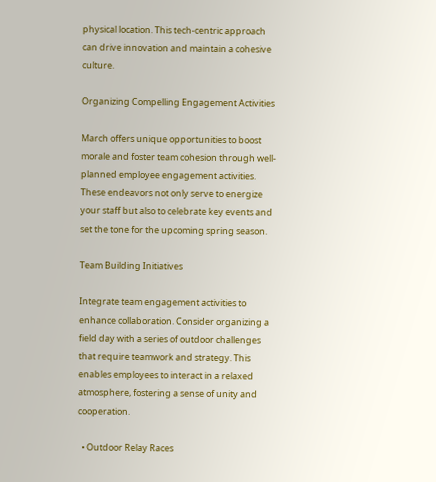physical location. This tech-centric approach can drive innovation and maintain a cohesive culture.

Organizing Compelling Engagement Activities

March offers unique opportunities to boost morale and foster team cohesion through well-planned employee engagement activities. These endeavors not only serve to energize your staff but also to celebrate key events and set the tone for the upcoming spring season.

Team Building Initiatives

Integrate team engagement activities to enhance collaboration. Consider organizing a field day with a series of outdoor challenges that require teamwork and strategy. This enables employees to interact in a relaxed atmosphere, fostering a sense of unity and cooperation.

  • Outdoor Relay Races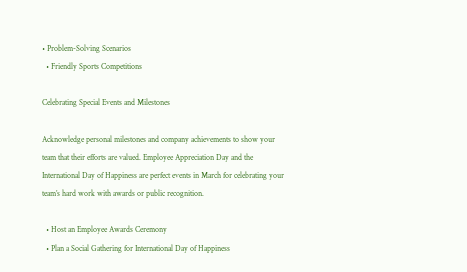• Problem-Solving Scenarios
  • Friendly Sports Competitions

Celebrating Special Events and Milestones

Acknowledge personal milestones and company achievements to show your team that their efforts are valued. Employee Appreciation Day and the International Day of Happiness are perfect events in March for celebrating your team’s hard work with awards or public recognition.

  • Host an Employee Awards Ceremony
  • Plan a Social Gathering for International Day of Happiness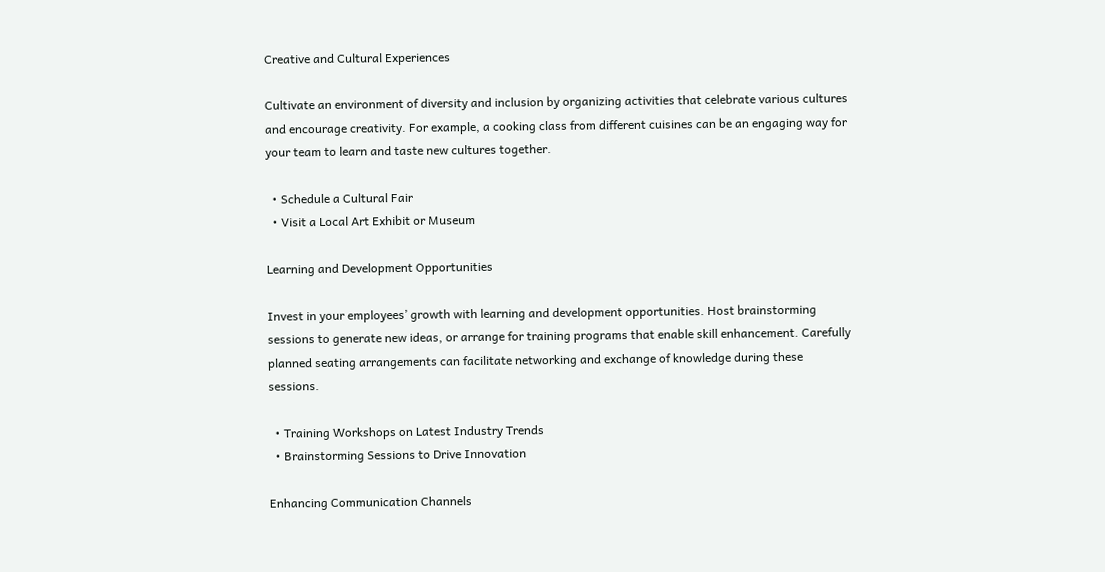Creative and Cultural Experiences

Cultivate an environment of diversity and inclusion by organizing activities that celebrate various cultures and encourage creativity. For example, a cooking class from different cuisines can be an engaging way for your team to learn and taste new cultures together.

  • Schedule a Cultural Fair
  • Visit a Local Art Exhibit or Museum

Learning and Development Opportunities

Invest in your employees’ growth with learning and development opportunities. Host brainstorming sessions to generate new ideas, or arrange for training programs that enable skill enhancement. Carefully planned seating arrangements can facilitate networking and exchange of knowledge during these sessions.

  • Training Workshops on Latest Industry Trends
  • Brainstorming Sessions to Drive Innovation

Enhancing Communication Channels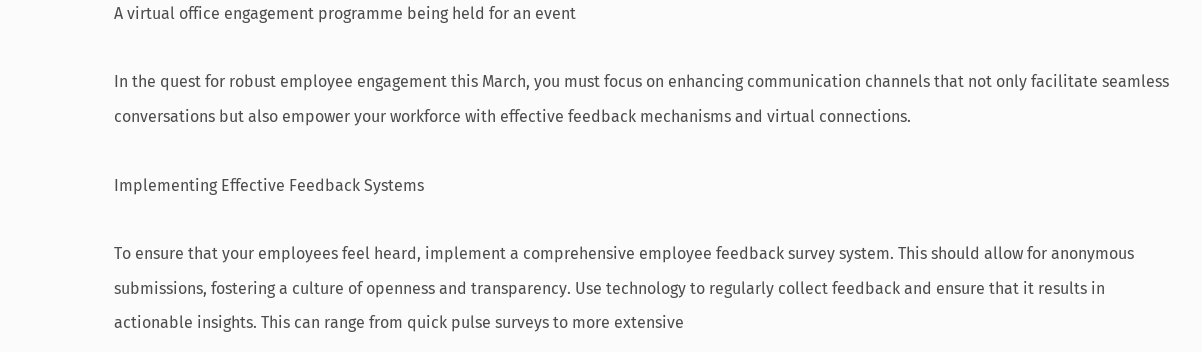A virtual office engagement programme being held for an event

In the quest for robust employee engagement this March, you must focus on enhancing communication channels that not only facilitate seamless conversations but also empower your workforce with effective feedback mechanisms and virtual connections.

Implementing Effective Feedback Systems

To ensure that your employees feel heard, implement a comprehensive employee feedback survey system. This should allow for anonymous submissions, fostering a culture of openness and transparency. Use technology to regularly collect feedback and ensure that it results in actionable insights. This can range from quick pulse surveys to more extensive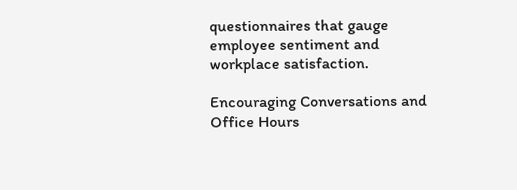questionnaires that gauge employee sentiment and workplace satisfaction.

Encouraging Conversations and Office Hours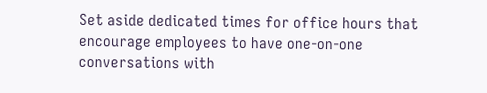Set aside dedicated times for office hours that encourage employees to have one-on-one conversations with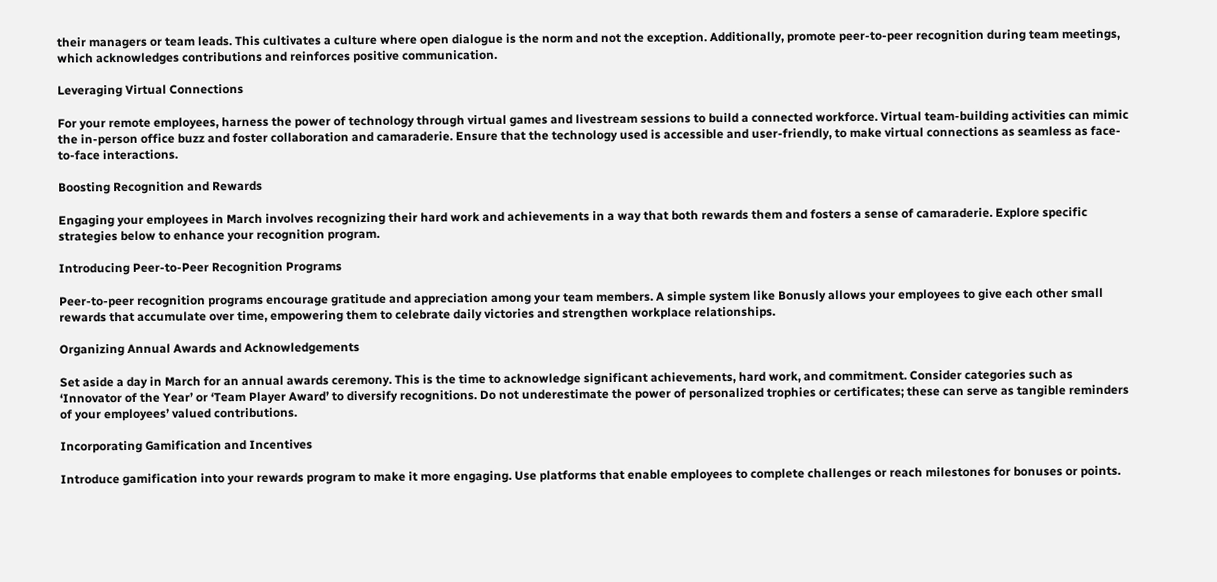their managers or team leads. This cultivates a culture where open dialogue is the norm and not the exception. Additionally, promote peer-to-peer recognition during team meetings, which acknowledges contributions and reinforces positive communication.

Leveraging Virtual Connections

For your remote employees, harness the power of technology through virtual games and livestream sessions to build a connected workforce. Virtual team-building activities can mimic the in-person office buzz and foster collaboration and camaraderie. Ensure that the technology used is accessible and user-friendly, to make virtual connections as seamless as face-to-face interactions.

Boosting Recognition and Rewards

Engaging your employees in March involves recognizing their hard work and achievements in a way that both rewards them and fosters a sense of camaraderie. Explore specific strategies below to enhance your recognition program.

Introducing Peer-to-Peer Recognition Programs

Peer-to-peer recognition programs encourage gratitude and appreciation among your team members. A simple system like Bonusly allows your employees to give each other small rewards that accumulate over time, empowering them to celebrate daily victories and strengthen workplace relationships.

Organizing Annual Awards and Acknowledgements

Set aside a day in March for an annual awards ceremony. This is the time to acknowledge significant achievements, hard work, and commitment. Consider categories such as ‘Innovator of the Year’ or ‘Team Player Award’ to diversify recognitions. Do not underestimate the power of personalized trophies or certificates; these can serve as tangible reminders of your employees’ valued contributions.

Incorporating Gamification and Incentives

Introduce gamification into your rewards program to make it more engaging. Use platforms that enable employees to complete challenges or reach milestones for bonuses or points.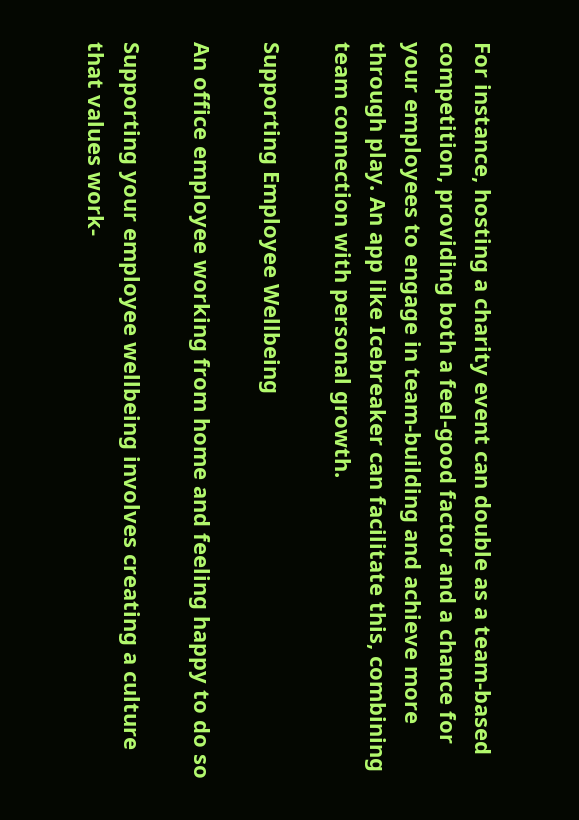For instance, hosting a charity event can double as a team-based competition, providing both a feel-good factor and a chance for your employees to engage in team-building and achieve more through play. An app like Icebreaker can facilitate this, combining team connection with personal growth.

Supporting Employee Wellbeing

An office employee working from home and feeling happy to do so

Supporting your employee wellbeing involves creating a culture that values work-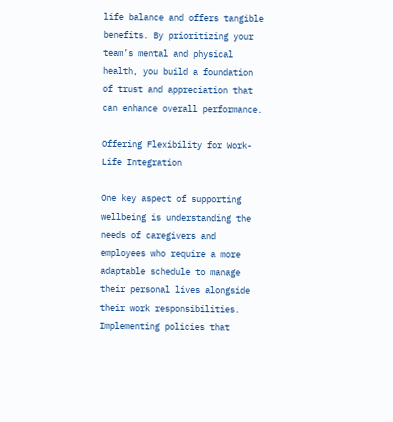life balance and offers tangible benefits. By prioritizing your team’s mental and physical health, you build a foundation of trust and appreciation that can enhance overall performance.

Offering Flexibility for Work-Life Integration

One key aspect of supporting wellbeing is understanding the needs of caregivers and employees who require a more adaptable schedule to manage their personal lives alongside their work responsibilities. Implementing policies that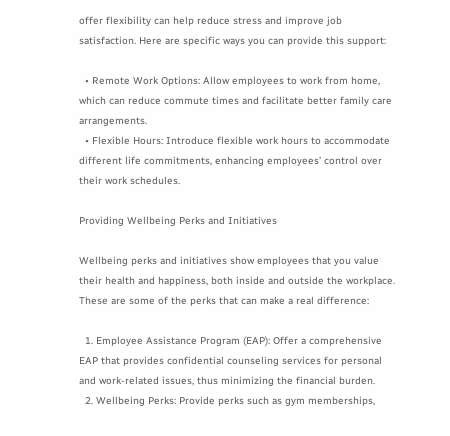offer flexibility can help reduce stress and improve job satisfaction. Here are specific ways you can provide this support:

  • Remote Work Options: Allow employees to work from home, which can reduce commute times and facilitate better family care arrangements.
  • Flexible Hours: Introduce flexible work hours to accommodate different life commitments, enhancing employees’ control over their work schedules.

Providing Wellbeing Perks and Initiatives

Wellbeing perks and initiatives show employees that you value their health and happiness, both inside and outside the workplace. These are some of the perks that can make a real difference:

  1. Employee Assistance Program (EAP): Offer a comprehensive EAP that provides confidential counseling services for personal and work-related issues, thus minimizing the financial burden.
  2. Wellbeing Perks: Provide perks such as gym memberships,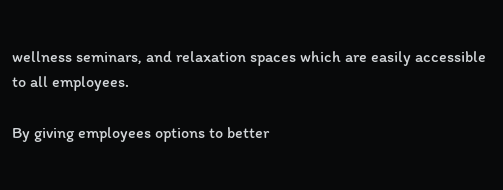wellness seminars, and relaxation spaces which are easily accessible to all employees.

By giving employees options to better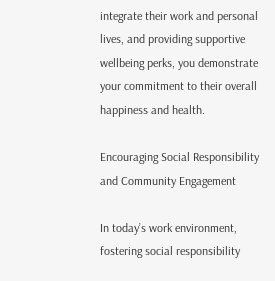integrate their work and personal lives, and providing supportive wellbeing perks, you demonstrate your commitment to their overall happiness and health.

Encouraging Social Responsibility and Community Engagement

In today’s work environment, fostering social responsibility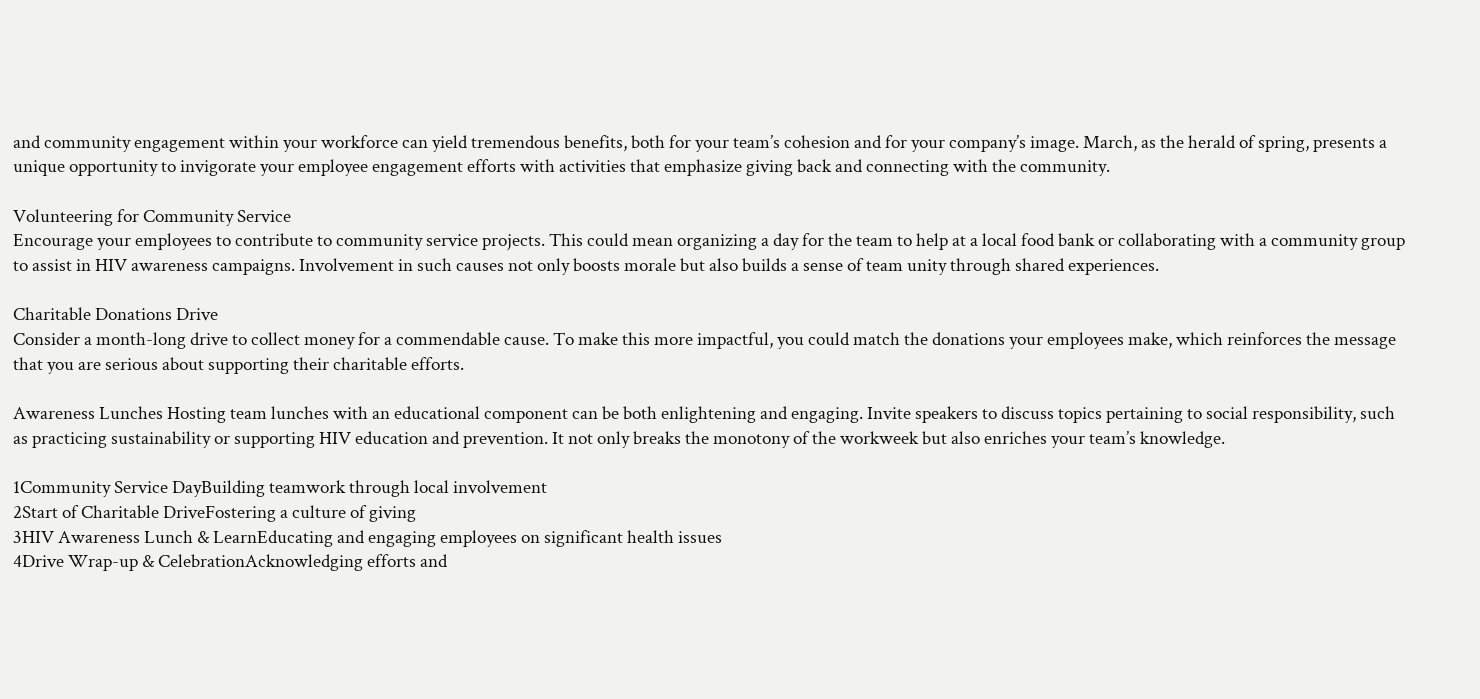and community engagement within your workforce can yield tremendous benefits, both for your team’s cohesion and for your company’s image. March, as the herald of spring, presents a unique opportunity to invigorate your employee engagement efforts with activities that emphasize giving back and connecting with the community.

Volunteering for Community Service
Encourage your employees to contribute to community service projects. This could mean organizing a day for the team to help at a local food bank or collaborating with a community group to assist in HIV awareness campaigns. Involvement in such causes not only boosts morale but also builds a sense of team unity through shared experiences.

Charitable Donations Drive
Consider a month-long drive to collect money for a commendable cause. To make this more impactful, you could match the donations your employees make, which reinforces the message that you are serious about supporting their charitable efforts.

Awareness Lunches Hosting team lunches with an educational component can be both enlightening and engaging. Invite speakers to discuss topics pertaining to social responsibility, such as practicing sustainability or supporting HIV education and prevention. It not only breaks the monotony of the workweek but also enriches your team’s knowledge.

1Community Service DayBuilding teamwork through local involvement
2Start of Charitable DriveFostering a culture of giving
3HIV Awareness Lunch & LearnEducating and engaging employees on significant health issues
4Drive Wrap-up & CelebrationAcknowledging efforts and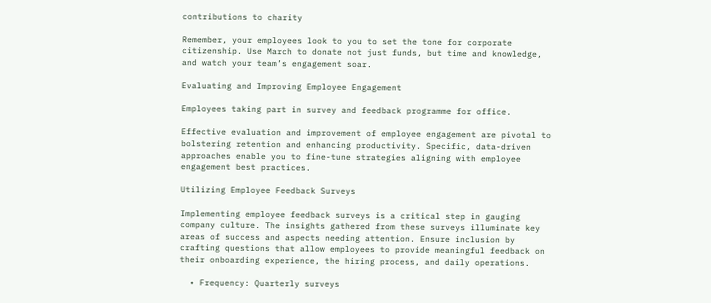contributions to charity

Remember, your employees look to you to set the tone for corporate citizenship. Use March to donate not just funds, but time and knowledge, and watch your team’s engagement soar.

Evaluating and Improving Employee Engagement

Employees taking part in survey and feedback programme for office.

Effective evaluation and improvement of employee engagement are pivotal to bolstering retention and enhancing productivity. Specific, data-driven approaches enable you to fine-tune strategies aligning with employee engagement best practices.

Utilizing Employee Feedback Surveys

Implementing employee feedback surveys is a critical step in gauging company culture. The insights gathered from these surveys illuminate key areas of success and aspects needing attention. Ensure inclusion by crafting questions that allow employees to provide meaningful feedback on their onboarding experience, the hiring process, and daily operations.

  • Frequency: Quarterly surveys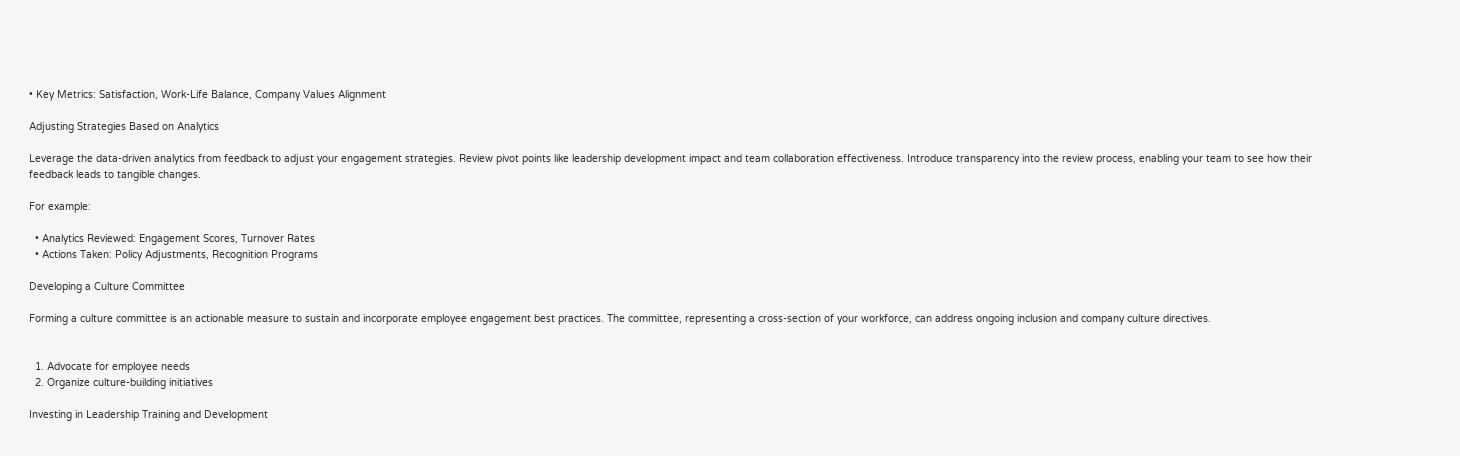• Key Metrics: Satisfaction, Work-Life Balance, Company Values Alignment

Adjusting Strategies Based on Analytics

Leverage the data-driven analytics from feedback to adjust your engagement strategies. Review pivot points like leadership development impact and team collaboration effectiveness. Introduce transparency into the review process, enabling your team to see how their feedback leads to tangible changes.

For example:

  • Analytics Reviewed: Engagement Scores, Turnover Rates
  • Actions Taken: Policy Adjustments, Recognition Programs

Developing a Culture Committee

Forming a culture committee is an actionable measure to sustain and incorporate employee engagement best practices. The committee, representing a cross-section of your workforce, can address ongoing inclusion and company culture directives.


  1. Advocate for employee needs
  2. Organize culture-building initiatives

Investing in Leadership Training and Development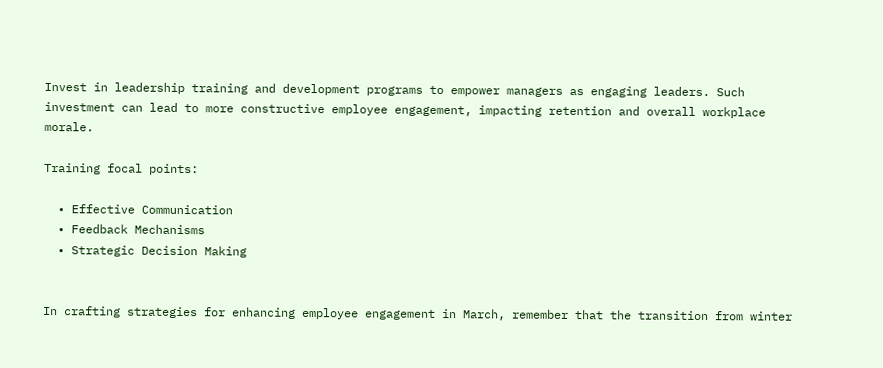Invest in leadership training and development programs to empower managers as engaging leaders. Such investment can lead to more constructive employee engagement, impacting retention and overall workplace morale.

Training focal points:

  • Effective Communication
  • Feedback Mechanisms
  • Strategic Decision Making


In crafting strategies for enhancing employee engagement in March, remember that the transition from winter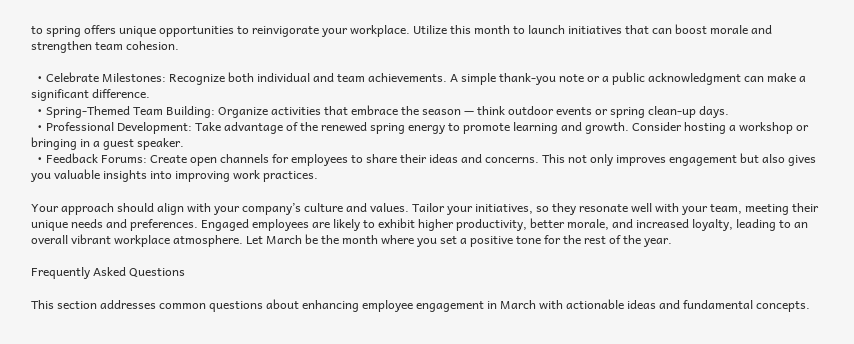to spring offers unique opportunities to reinvigorate your workplace. Utilize this month to launch initiatives that can boost morale and strengthen team cohesion.

  • Celebrate Milestones: Recognize both individual and team achievements. A simple thank-you note or a public acknowledgment can make a significant difference.
  • Spring-Themed Team Building: Organize activities that embrace the season — think outdoor events or spring clean-up days.
  • Professional Development: Take advantage of the renewed spring energy to promote learning and growth. Consider hosting a workshop or bringing in a guest speaker.
  • Feedback Forums: Create open channels for employees to share their ideas and concerns. This not only improves engagement but also gives you valuable insights into improving work practices.

Your approach should align with your company’s culture and values. Tailor your initiatives, so they resonate well with your team, meeting their unique needs and preferences. Engaged employees are likely to exhibit higher productivity, better morale, and increased loyalty, leading to an overall vibrant workplace atmosphere. Let March be the month where you set a positive tone for the rest of the year.

Frequently Asked Questions

This section addresses common questions about enhancing employee engagement in March with actionable ideas and fundamental concepts.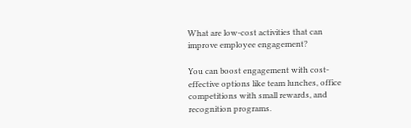What are low-cost activities that can improve employee engagement?

You can boost engagement with cost-effective options like team lunches, office competitions with small rewards, and recognition programs.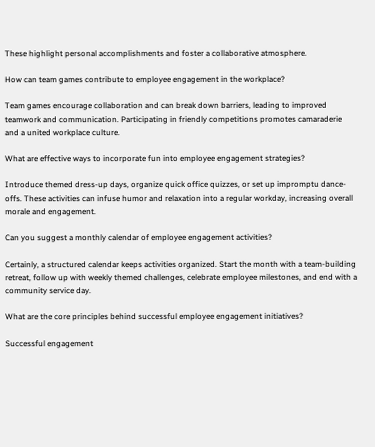These highlight personal accomplishments and foster a collaborative atmosphere.

How can team games contribute to employee engagement in the workplace?

Team games encourage collaboration and can break down barriers, leading to improved teamwork and communication. Participating in friendly competitions promotes camaraderie and a united workplace culture.

What are effective ways to incorporate fun into employee engagement strategies?

Introduce themed dress-up days, organize quick office quizzes, or set up impromptu dance-offs. These activities can infuse humor and relaxation into a regular workday, increasing overall morale and engagement.

Can you suggest a monthly calendar of employee engagement activities?

Certainly, a structured calendar keeps activities organized. Start the month with a team-building retreat, follow up with weekly themed challenges, celebrate employee milestones, and end with a community service day.

What are the core principles behind successful employee engagement initiatives?

Successful engagement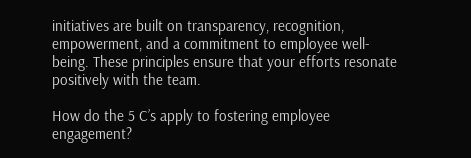initiatives are built on transparency, recognition, empowerment, and a commitment to employee well-being. These principles ensure that your efforts resonate positively with the team.

How do the 5 C’s apply to fostering employee engagement?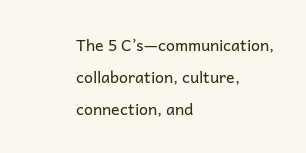The 5 C’s—communication, collaboration, culture, connection, and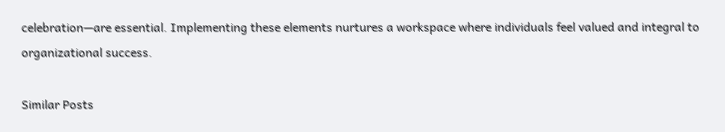celebration—are essential. Implementing these elements nurtures a workspace where individuals feel valued and integral to organizational success.

Similar Posts